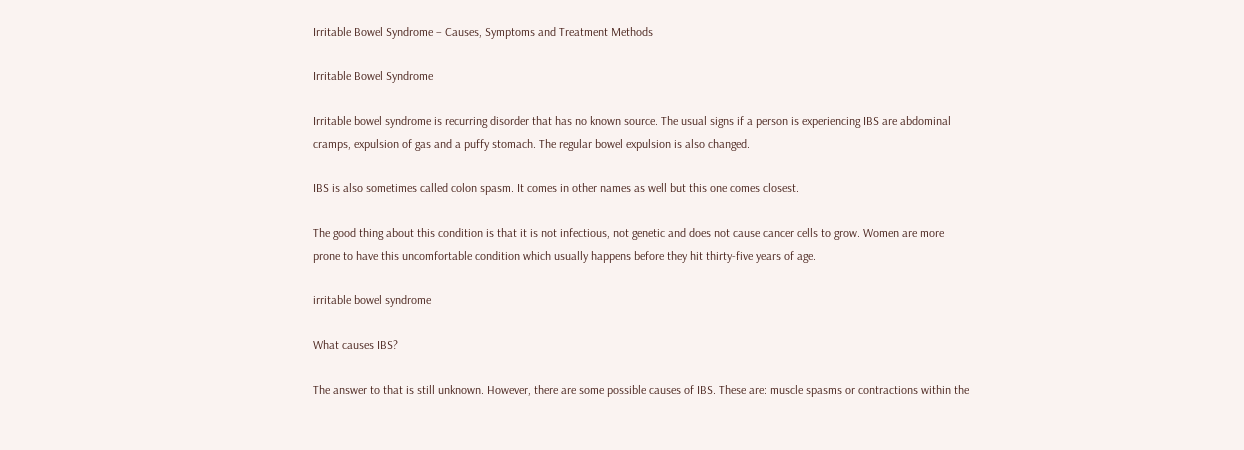Irritable Bowel Syndrome – Causes, Symptoms and Treatment Methods

Irritable Bowel Syndrome

Irritable bowel syndrome is recurring disorder that has no known source. The usual signs if a person is experiencing IBS are abdominal cramps, expulsion of gas and a puffy stomach. The regular bowel expulsion is also changed.

IBS is also sometimes called colon spasm. It comes in other names as well but this one comes closest.

The good thing about this condition is that it is not infectious, not genetic and does not cause cancer cells to grow. Women are more prone to have this uncomfortable condition which usually happens before they hit thirty-five years of age.

irritable bowel syndrome

What causes IBS?

The answer to that is still unknown. However, there are some possible causes of IBS. These are: muscle spasms or contractions within the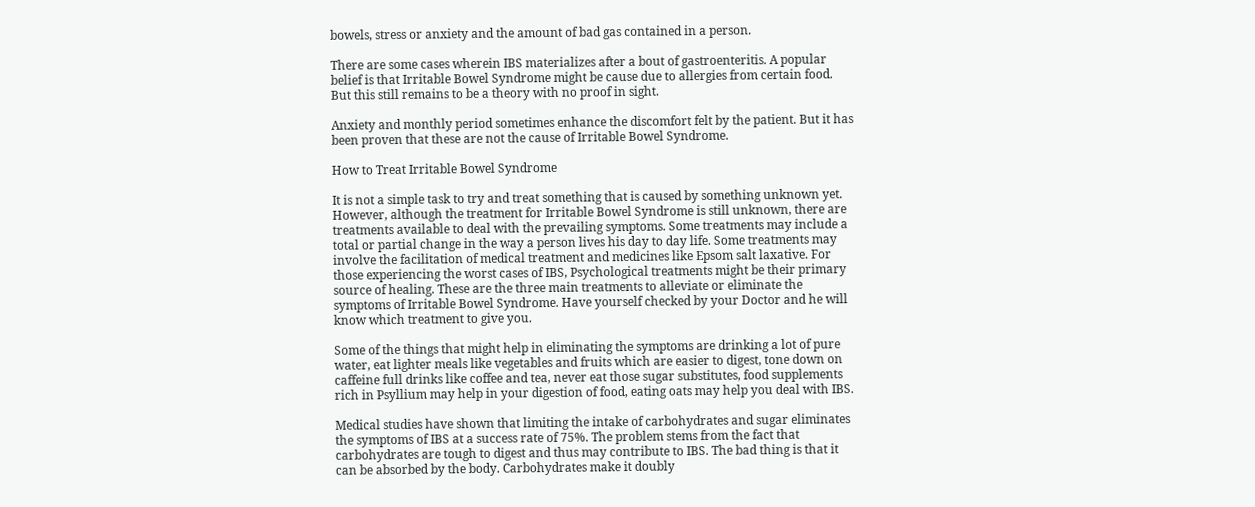bowels, stress or anxiety and the amount of bad gas contained in a person.

There are some cases wherein IBS materializes after a bout of gastroenteritis. A popular belief is that Irritable Bowel Syndrome might be cause due to allergies from certain food. But this still remains to be a theory with no proof in sight.

Anxiety and monthly period sometimes enhance the discomfort felt by the patient. But it has been proven that these are not the cause of Irritable Bowel Syndrome.

How to Treat Irritable Bowel Syndrome

It is not a simple task to try and treat something that is caused by something unknown yet. However, although the treatment for Irritable Bowel Syndrome is still unknown, there are treatments available to deal with the prevailing symptoms. Some treatments may include a total or partial change in the way a person lives his day to day life. Some treatments may involve the facilitation of medical treatment and medicines like Epsom salt laxative. For those experiencing the worst cases of IBS, Psychological treatments might be their primary source of healing. These are the three main treatments to alleviate or eliminate the symptoms of Irritable Bowel Syndrome. Have yourself checked by your Doctor and he will know which treatment to give you.

Some of the things that might help in eliminating the symptoms are drinking a lot of pure water, eat lighter meals like vegetables and fruits which are easier to digest, tone down on caffeine full drinks like coffee and tea, never eat those sugar substitutes, food supplements rich in Psyllium may help in your digestion of food, eating oats may help you deal with IBS.

Medical studies have shown that limiting the intake of carbohydrates and sugar eliminates the symptoms of IBS at a success rate of 75%. The problem stems from the fact that carbohydrates are tough to digest and thus may contribute to IBS. The bad thing is that it can be absorbed by the body. Carbohydrates make it doubly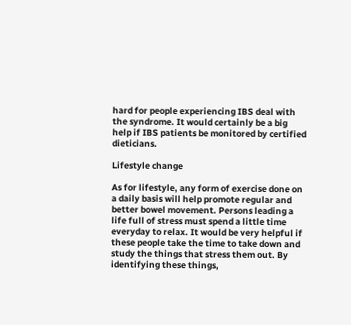hard for people experiencing IBS deal with the syndrome. It would certainly be a big help if IBS patients be monitored by certified dieticians.

Lifestyle change

As for lifestyle, any form of exercise done on a daily basis will help promote regular and better bowel movement. Persons leading a life full of stress must spend a little time everyday to relax. It would be very helpful if these people take the time to take down and study the things that stress them out. By identifying these things,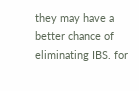they may have a better chance of eliminating IBS. for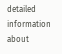detailed information about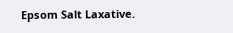Epsom Salt Laxative.